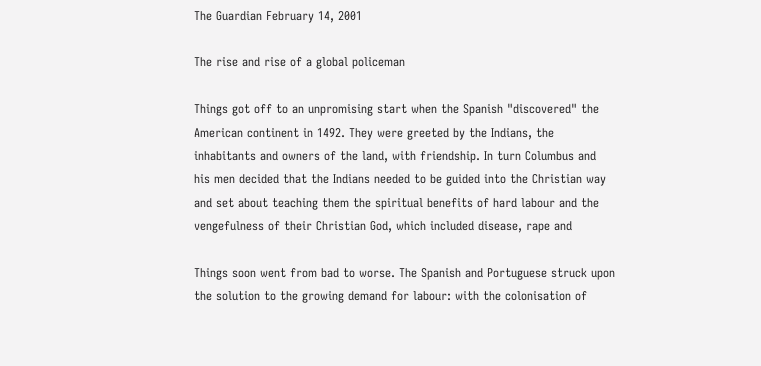The Guardian February 14, 2001

The rise and rise of a global policeman

Things got off to an unpromising start when the Spanish "discovered" the
American continent in 1492. They were greeted by the Indians, the
inhabitants and owners of the land, with friendship. In turn Columbus and
his men decided that the Indians needed to be guided into the Christian way
and set about teaching them the spiritual benefits of hard labour and the
vengefulness of their Christian God, which included disease, rape and

Things soon went from bad to worse. The Spanish and Portuguese struck upon
the solution to the growing demand for labour: with the colonisation of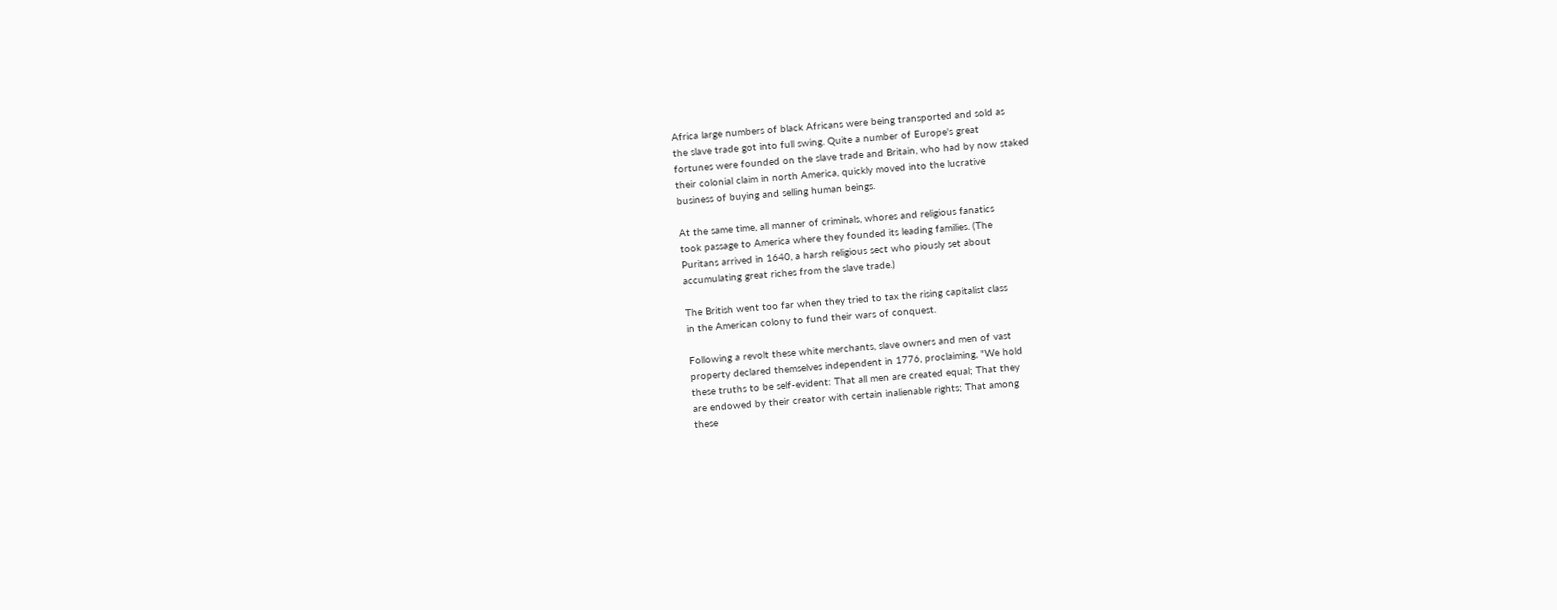Africa large numbers of black Africans were being transported and sold as
the slave trade got into full swing. Quite a number of Europe's great
fortunes were founded on the slave trade and Britain, who had by now staked
their colonial claim in north America, quickly moved into the lucrative
business of buying and selling human beings.

At the same time, all manner of criminals, whores and religious fanatics
took passage to America where they founded its leading families. (The
Puritans arrived in 1640, a harsh religious sect who piously set about
accumulating great riches from the slave trade.)

The British went too far when they tried to tax the rising capitalist class
in the American colony to fund their wars of conquest.

Following a revolt these white merchants, slave owners and men of vast
property declared themselves independent in 1776, proclaiming, "We hold
these truths to be self-evident: That all men are created equal; That they
are endowed by their creator with certain inalienable rights; That among
these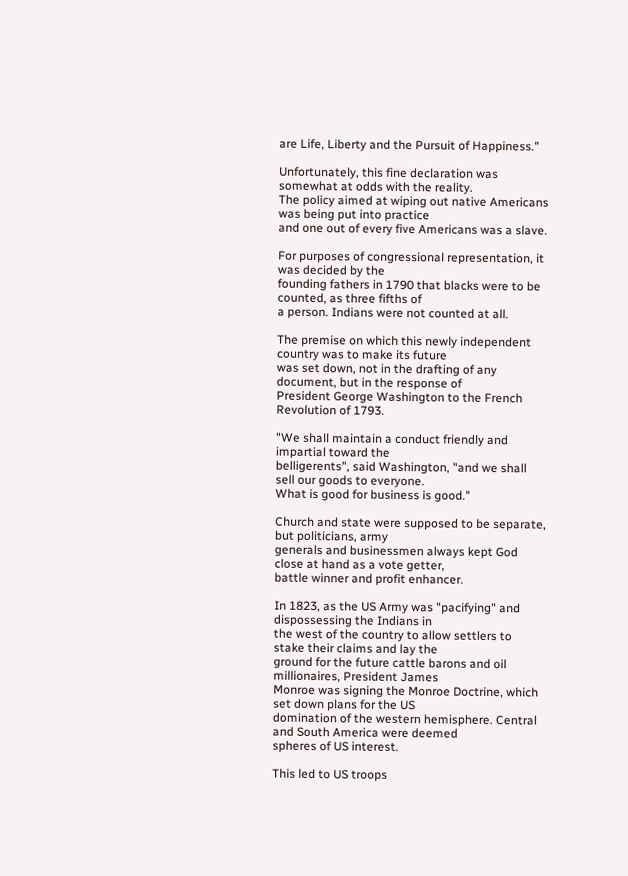are Life, Liberty and the Pursuit of Happiness."

Unfortunately, this fine declaration was somewhat at odds with the reality.
The policy aimed at wiping out native Americans was being put into practice
and one out of every five Americans was a slave.

For purposes of congressional representation, it was decided by the
founding fathers in 1790 that blacks were to be counted, as three fifths of
a person. Indians were not counted at all.

The premise on which this newly independent country was to make its future
was set down, not in the drafting of any document, but in the response of
President George Washington to the French Revolution of 1793.

"We shall maintain a conduct friendly and impartial toward the
belligerents", said Washington, "and we shall sell our goods to everyone.
What is good for business is good."

Church and state were supposed to be separate, but politicians, army
generals and businessmen always kept God close at hand as a vote getter,
battle winner and profit enhancer.

In 1823, as the US Army was "pacifying" and dispossessing the Indians in
the west of the country to allow settlers to stake their claims and lay the
ground for the future cattle barons and oil millionaires, President James
Monroe was signing the Monroe Doctrine, which set down plans for the US
domination of the western hemisphere. Central and South America were deemed
spheres of US interest.

This led to US troops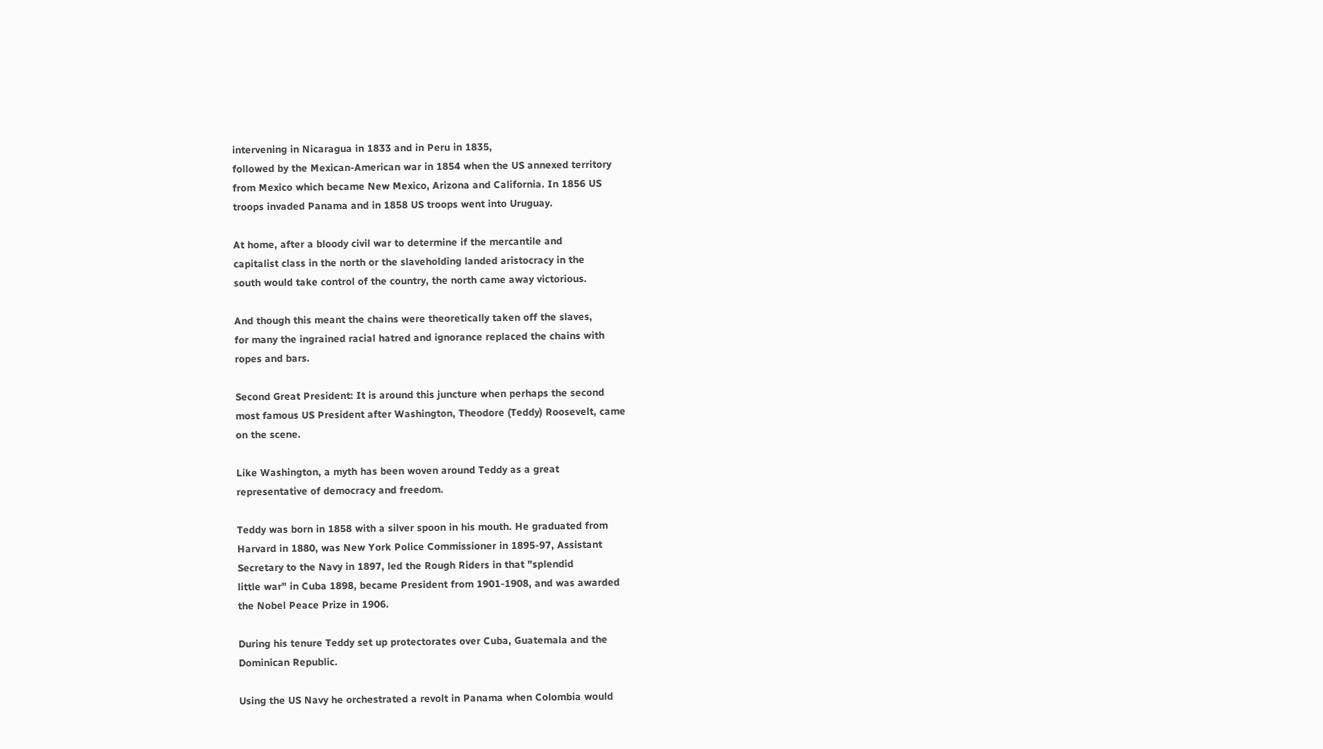intervening in Nicaragua in 1833 and in Peru in 1835,
followed by the Mexican-American war in 1854 when the US annexed territory
from Mexico which became New Mexico, Arizona and California. In 1856 US
troops invaded Panama and in 1858 US troops went into Uruguay.

At home, after a bloody civil war to determine if the mercantile and
capitalist class in the north or the slaveholding landed aristocracy in the
south would take control of the country, the north came away victorious.

And though this meant the chains were theoretically taken off the slaves,
for many the ingrained racial hatred and ignorance replaced the chains with
ropes and bars.

Second Great President: It is around this juncture when perhaps the second
most famous US President after Washington, Theodore (Teddy) Roosevelt, came
on the scene.

Like Washington, a myth has been woven around Teddy as a great
representative of democracy and freedom.

Teddy was born in 1858 with a silver spoon in his mouth. He graduated from
Harvard in 1880, was New York Police Commissioner in 1895-97, Assistant
Secretary to the Navy in 1897, led the Rough Riders in that "splendid
little war" in Cuba 1898, became President from 1901-1908, and was awarded
the Nobel Peace Prize in 1906.

During his tenure Teddy set up protectorates over Cuba, Guatemala and the
Dominican Republic.

Using the US Navy he orchestrated a revolt in Panama when Colombia would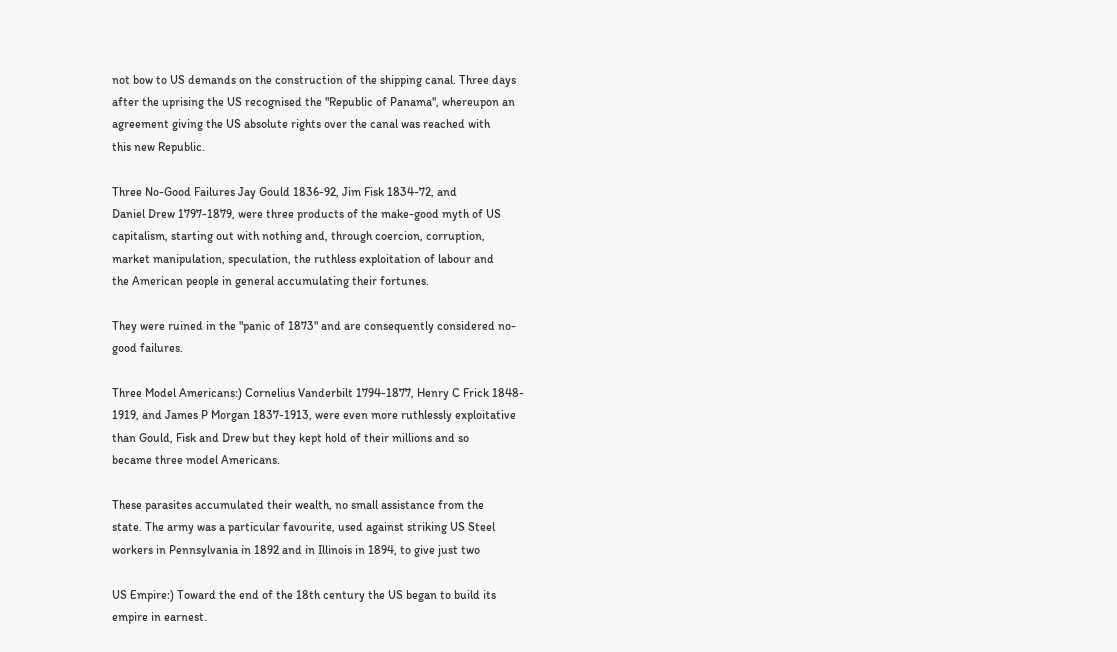not bow to US demands on the construction of the shipping canal. Three days
after the uprising the US recognised the "Republic of Panama", whereupon an
agreement giving the US absolute rights over the canal was reached with
this new Republic.

Three No-Good Failures Jay Gould 1836-92, Jim Fisk 1834-72, and
Daniel Drew 1797-1879, were three products of the make-good myth of US
capitalism, starting out with nothing and, through coercion, corruption,
market manipulation, speculation, the ruthless exploitation of labour and
the American people in general accumulating their fortunes.

They were ruined in the "panic of 1873" and are consequently considered no-
good failures.

Three Model Americans:) Cornelius Vanderbilt 1794-1877, Henry C Frick 1848-
1919, and James P Morgan 1837-1913, were even more ruthlessly exploitative
than Gould, Fisk and Drew but they kept hold of their millions and so
became three model Americans.

These parasites accumulated their wealth, no small assistance from the
state. The army was a particular favourite, used against striking US Steel
workers in Pennsylvania in 1892 and in Illinois in 1894, to give just two

US Empire:) Toward the end of the 18th century the US began to build its
empire in earnest.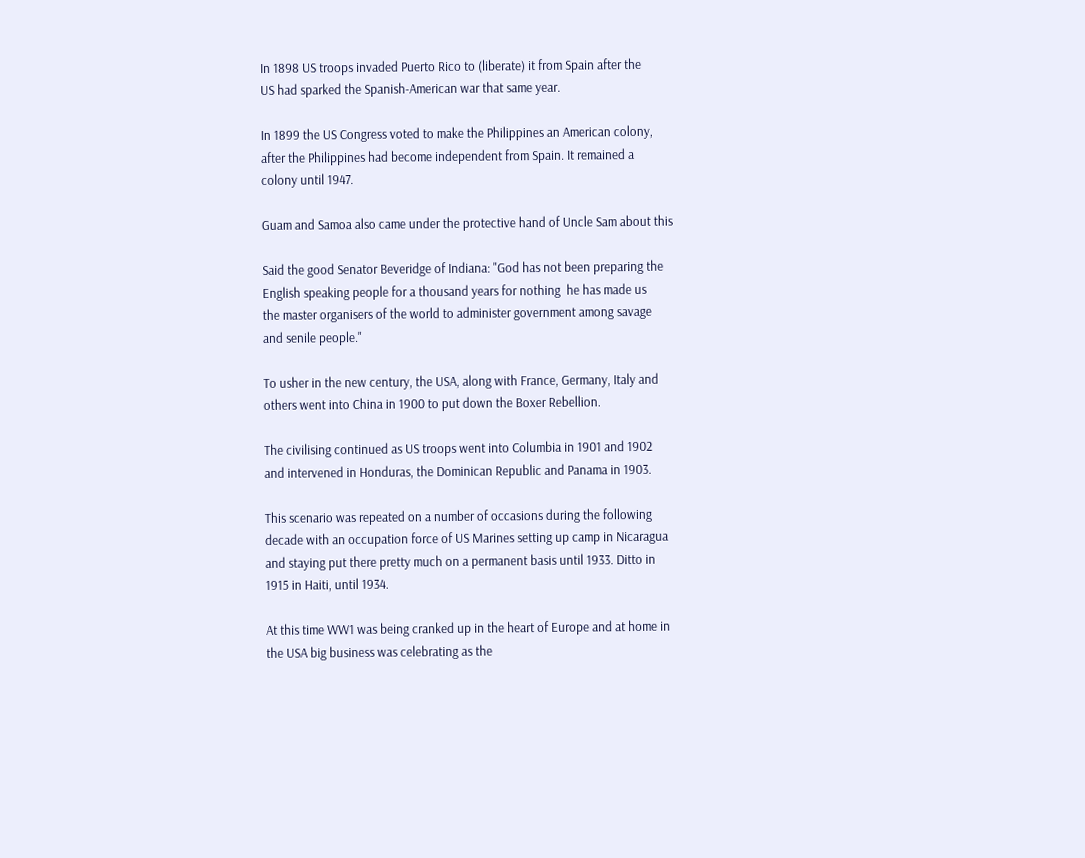In 1898 US troops invaded Puerto Rico to (liberate) it from Spain after the
US had sparked the Spanish-American war that same year.

In 1899 the US Congress voted to make the Philippines an American colony,
after the Philippines had become independent from Spain. It remained a
colony until 1947.

Guam and Samoa also came under the protective hand of Uncle Sam about this

Said the good Senator Beveridge of Indiana: "God has not been preparing the
English speaking people for a thousand years for nothing  he has made us
the master organisers of the world to administer government among savage
and senile people."

To usher in the new century, the USA, along with France, Germany, Italy and
others went into China in 1900 to put down the Boxer Rebellion.

The civilising continued as US troops went into Columbia in 1901 and 1902
and intervened in Honduras, the Dominican Republic and Panama in 1903.

This scenario was repeated on a number of occasions during the following
decade with an occupation force of US Marines setting up camp in Nicaragua
and staying put there pretty much on a permanent basis until 1933. Ditto in
1915 in Haiti, until 1934.

At this time WW1 was being cranked up in the heart of Europe and at home in
the USA big business was celebrating as the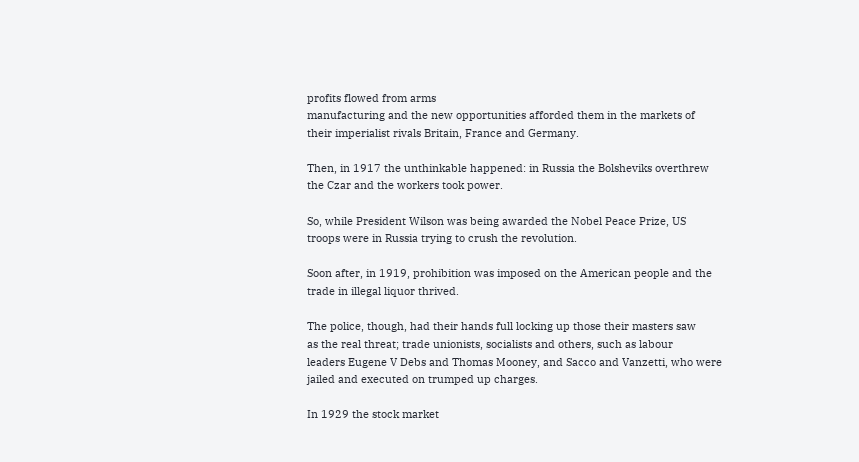profits flowed from arms
manufacturing and the new opportunities afforded them in the markets of
their imperialist rivals Britain, France and Germany.

Then, in 1917 the unthinkable happened: in Russia the Bolsheviks overthrew
the Czar and the workers took power.

So, while President Wilson was being awarded the Nobel Peace Prize, US
troops were in Russia trying to crush the revolution.

Soon after, in 1919, prohibition was imposed on the American people and the
trade in illegal liquor thrived.

The police, though, had their hands full locking up those their masters saw
as the real threat; trade unionists, socialists and others, such as labour
leaders Eugene V Debs and Thomas Mooney, and Sacco and Vanzetti, who were
jailed and executed on trumped up charges.

In 1929 the stock market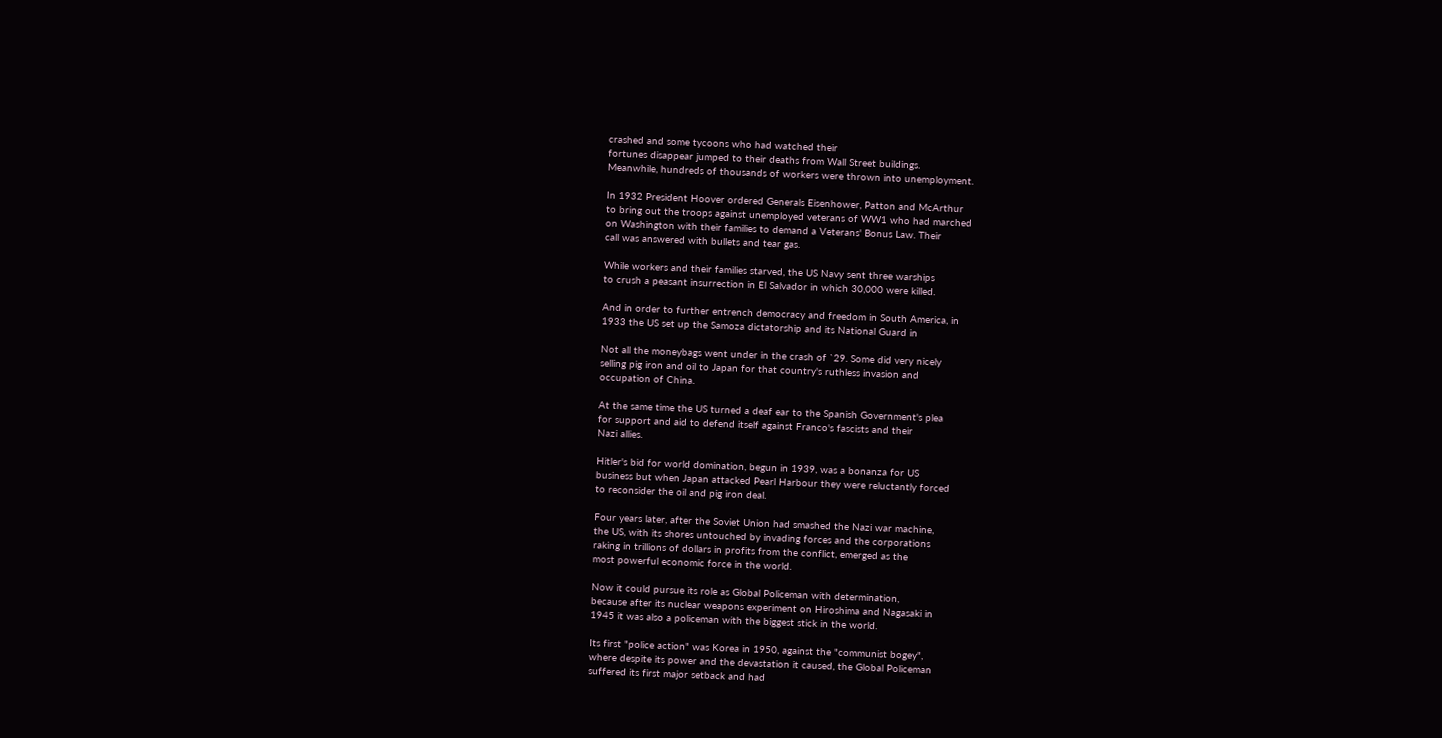crashed and some tycoons who had watched their
fortunes disappear jumped to their deaths from Wall Street buildings.
Meanwhile, hundreds of thousands of workers were thrown into unemployment.

In 1932 President Hoover ordered Generals Eisenhower, Patton and McArthur
to bring out the troops against unemployed veterans of WW1 who had marched
on Washington with their families to demand a Veterans' Bonus Law. Their
call was answered with bullets and tear gas.

While workers and their families starved, the US Navy sent three warships
to crush a peasant insurrection in El Salvador in which 30,000 were killed.

And in order to further entrench democracy and freedom in South America, in
1933 the US set up the Samoza dictatorship and its National Guard in

Not all the moneybags went under in the crash of `29. Some did very nicely
selling pig iron and oil to Japan for that country's ruthless invasion and
occupation of China.

At the same time the US turned a deaf ear to the Spanish Government's plea
for support and aid to defend itself against Franco's fascists and their
Nazi allies.

Hitler's bid for world domination, begun in 1939, was a bonanza for US
business but when Japan attacked Pearl Harbour they were reluctantly forced
to reconsider the oil and pig iron deal.

Four years later, after the Soviet Union had smashed the Nazi war machine,
the US, with its shores untouched by invading forces and the corporations
raking in trillions of dollars in profits from the conflict, emerged as the
most powerful economic force in the world.

Now it could pursue its role as Global Policeman with determination,
because after its nuclear weapons experiment on Hiroshima and Nagasaki in
1945 it was also a policeman with the biggest stick in the world.

Its first "police action" was Korea in 1950, against the "communist bogey",
where despite its power and the devastation it caused, the Global Policeman
suffered its first major setback and had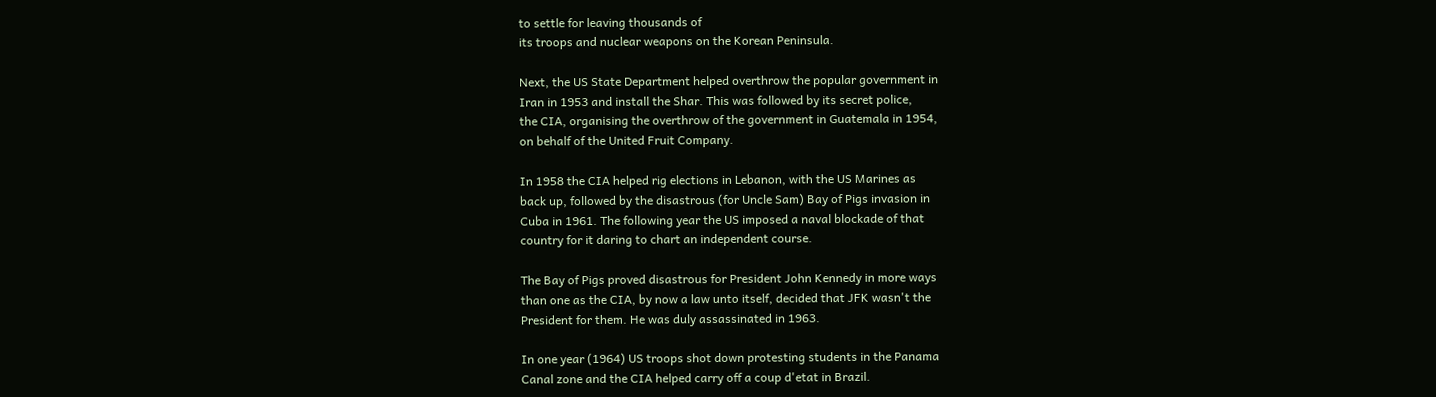to settle for leaving thousands of
its troops and nuclear weapons on the Korean Peninsula.

Next, the US State Department helped overthrow the popular government in
Iran in 1953 and install the Shar. This was followed by its secret police,
the CIA, organising the overthrow of the government in Guatemala in 1954,
on behalf of the United Fruit Company.

In 1958 the CIA helped rig elections in Lebanon, with the US Marines as
back up, followed by the disastrous (for Uncle Sam) Bay of Pigs invasion in
Cuba in 1961. The following year the US imposed a naval blockade of that
country for it daring to chart an independent course.

The Bay of Pigs proved disastrous for President John Kennedy in more ways
than one as the CIA, by now a law unto itself, decided that JFK wasn't the
President for them. He was duly assassinated in 1963.

In one year (1964) US troops shot down protesting students in the Panama
Canal zone and the CIA helped carry off a coup d'etat in Brazil.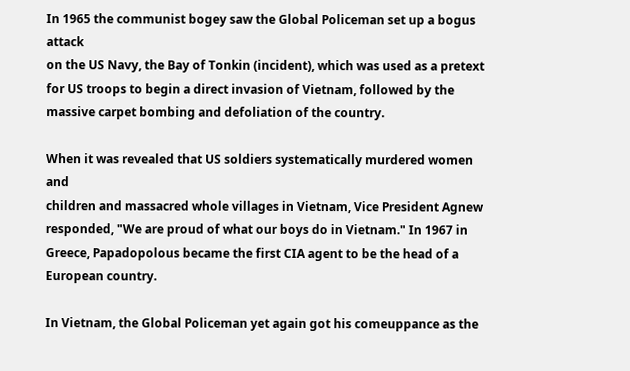In 1965 the communist bogey saw the Global Policeman set up a bogus attack
on the US Navy, the Bay of Tonkin (incident), which was used as a pretext
for US troops to begin a direct invasion of Vietnam, followed by the
massive carpet bombing and defoliation of the country.

When it was revealed that US soldiers systematically murdered women and
children and massacred whole villages in Vietnam, Vice President Agnew
responded, "We are proud of what our boys do in Vietnam." In 1967 in
Greece, Papadopolous became the first CIA agent to be the head of a
European country.

In Vietnam, the Global Policeman yet again got his comeuppance as the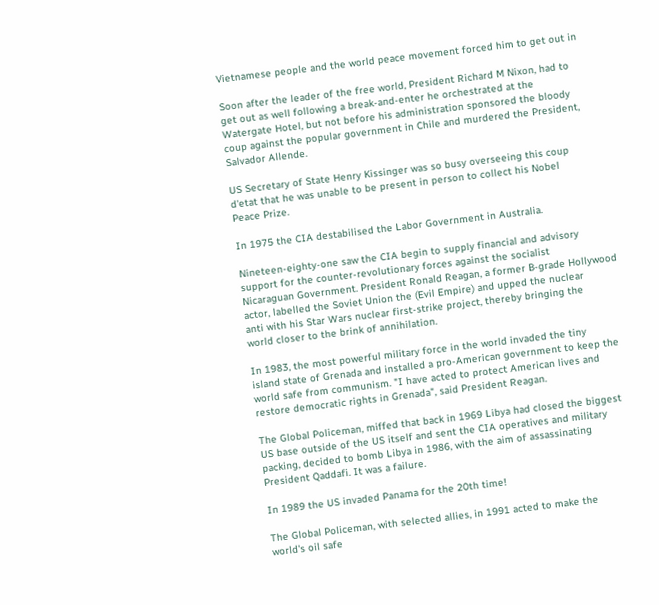Vietnamese people and the world peace movement forced him to get out in

Soon after the leader of the free world, President Richard M Nixon, had to
get out as well following a break-and-enter he orchestrated at the
Watergate Hotel, but not before his administration sponsored the bloody
coup against the popular government in Chile and murdered the President,
Salvador Allende.

US Secretary of State Henry Kissinger was so busy overseeing this coup
d'etat that he was unable to be present in person to collect his Nobel
Peace Prize.

In 1975 the CIA destabilised the Labor Government in Australia.

Nineteen-eighty-one saw the CIA begin to supply financial and advisory
support for the counter-revolutionary forces against the socialist
Nicaraguan Government. President Ronald Reagan, a former B-grade Hollywood
actor, labelled the Soviet Union the (Evil Empire) and upped the nuclear
anti with his Star Wars nuclear first-strike project, thereby bringing the
world closer to the brink of annihilation.

In 1983, the most powerful military force in the world invaded the tiny
island state of Grenada and installed a pro-American government to keep the
world safe from communism. "I have acted to protect American lives and
restore democratic rights in Grenada", said President Reagan.

The Global Policeman, miffed that back in 1969 Libya had closed the biggest
US base outside of the US itself and sent the CIA operatives and military
packing, decided to bomb Libya in 1986, with the aim of assassinating
President Qaddafi. It was a failure.

In 1989 the US invaded Panama for the 20th time!

The Global Policeman, with selected allies, in 1991 acted to make the
world's oil safe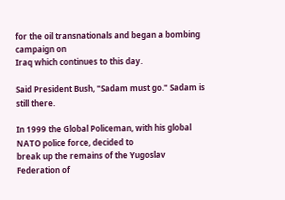for the oil transnationals and began a bombing campaign on
Iraq which continues to this day.

Said President Bush, "Sadam must go." Sadam is still there.

In 1999 the Global Policeman, with his global NATO police force, decided to
break up the remains of the Yugoslav Federation of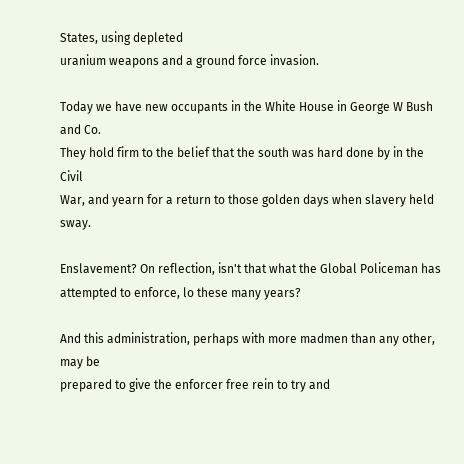States, using depleted
uranium weapons and a ground force invasion.

Today we have new occupants in the White House in George W Bush and Co.
They hold firm to the belief that the south was hard done by in the Civil
War, and yearn for a return to those golden days when slavery held sway.

Enslavement? On reflection, isn't that what the Global Policeman has
attempted to enforce, lo these many years?

And this administration, perhaps with more madmen than any other, may be
prepared to give the enforcer free rein to try and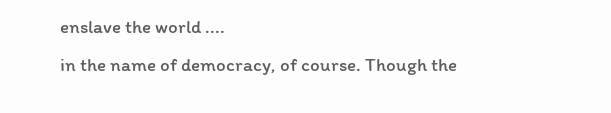enslave the world ....
in the name of democracy, of course. Though the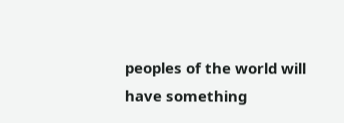peoples of the world will
have something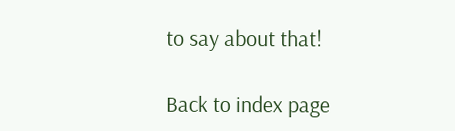to say about that!

Back to index page